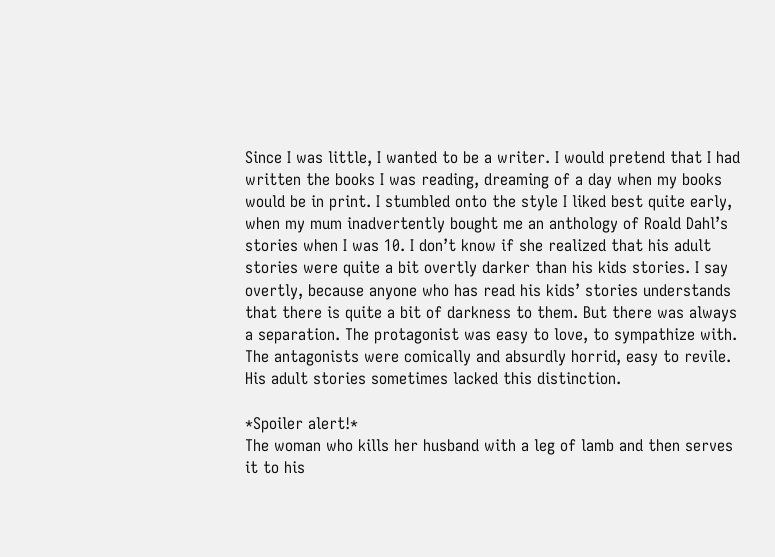Since I was little, I wanted to be a writer. I would pretend that I had written the books I was reading, dreaming of a day when my books would be in print. I stumbled onto the style I liked best quite early, when my mum inadvertently bought me an anthology of Roald Dahl’s stories when I was 10. I don’t know if she realized that his adult stories were quite a bit overtly darker than his kids stories. I say overtly, because anyone who has read his kids’ stories understands that there is quite a bit of darkness to them. But there was always a separation. The protagonist was easy to love, to sympathize with. The antagonists were comically and absurdly horrid, easy to revile.
His adult stories sometimes lacked this distinction.

*Spoiler alert!*
The woman who kills her husband with a leg of lamb and then serves it to his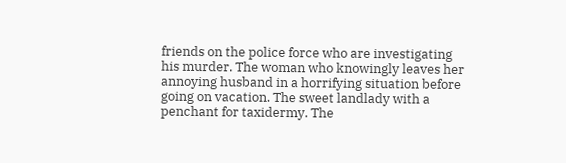friends on the police force who are investigating his murder. The woman who knowingly leaves her annoying husband in a horrifying situation before going on vacation. The sweet landlady with a penchant for taxidermy. The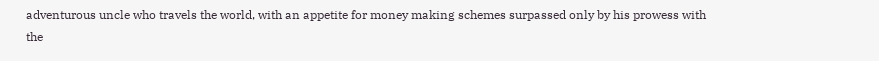adventurous uncle who travels the world, with an appetite for money making schemes surpassed only by his prowess with the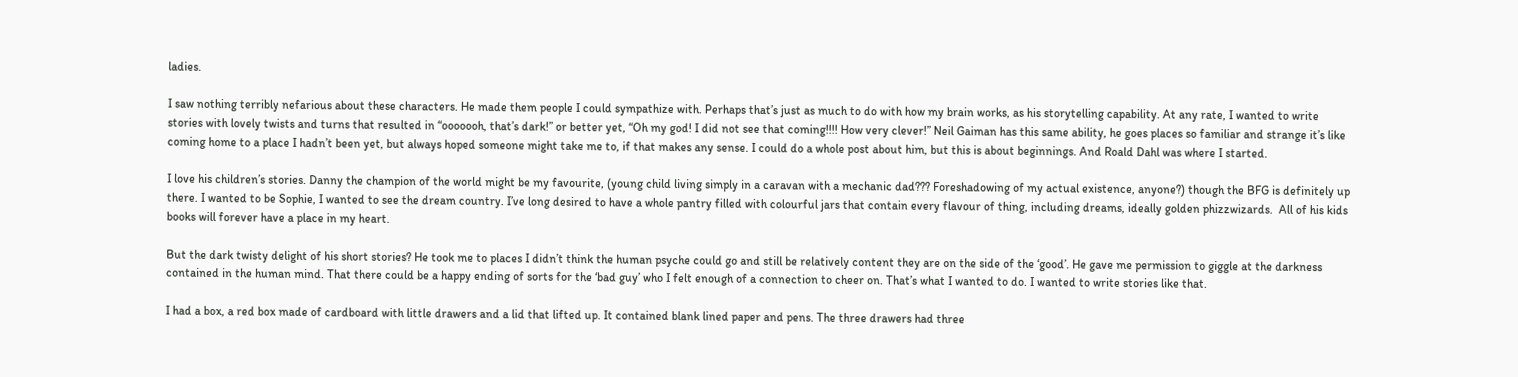ladies.

I saw nothing terribly nefarious about these characters. He made them people I could sympathize with. Perhaps that’s just as much to do with how my brain works, as his storytelling capability. At any rate, I wanted to write stories with lovely twists and turns that resulted in “ooooooh, that’s dark!” or better yet, “Oh my god! I did not see that coming!!!! How very clever!” Neil Gaiman has this same ability, he goes places so familiar and strange it’s like coming home to a place I hadn’t been yet, but always hoped someone might take me to, if that makes any sense. I could do a whole post about him, but this is about beginnings. And Roald Dahl was where I started.

I love his children’s stories. Danny the champion of the world might be my favourite, (young child living simply in a caravan with a mechanic dad??? Foreshadowing of my actual existence, anyone?) though the BFG is definitely up there. I wanted to be Sophie, I wanted to see the dream country. I’ve long desired to have a whole pantry filled with colourful jars that contain every flavour of thing, including dreams, ideally golden phizzwizards.  All of his kids books will forever have a place in my heart.

But the dark twisty delight of his short stories? He took me to places I didn’t think the human psyche could go and still be relatively content they are on the side of the ‘good’. He gave me permission to giggle at the darkness contained in the human mind. That there could be a happy ending of sorts for the ‘bad guy’ who I felt enough of a connection to cheer on. That’s what I wanted to do. I wanted to write stories like that.

I had a box, a red box made of cardboard with little drawers and a lid that lifted up. It contained blank lined paper and pens. The three drawers had three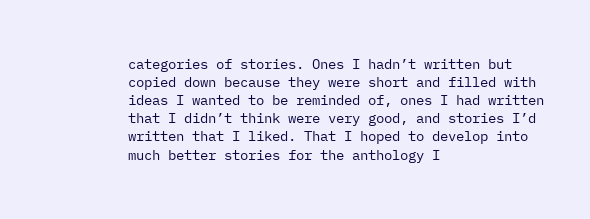categories of stories. Ones I hadn’t written but copied down because they were short and filled with ideas I wanted to be reminded of, ones I had written that I didn’t think were very good, and stories I’d written that I liked. That I hoped to develop into much better stories for the anthology I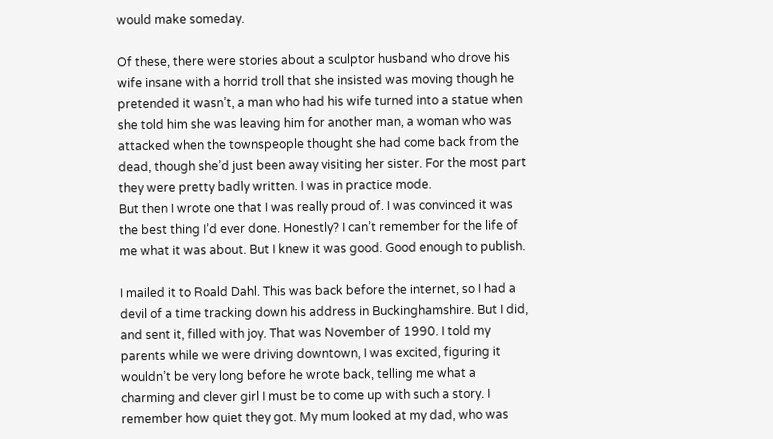would make someday.

Of these, there were stories about a sculptor husband who drove his wife insane with a horrid troll that she insisted was moving though he pretended it wasn’t, a man who had his wife turned into a statue when she told him she was leaving him for another man, a woman who was attacked when the townspeople thought she had come back from the dead, though she’d just been away visiting her sister. For the most part they were pretty badly written. I was in practice mode.
But then I wrote one that I was really proud of. I was convinced it was the best thing I’d ever done. Honestly? I can’t remember for the life of me what it was about. But I knew it was good. Good enough to publish.

I mailed it to Roald Dahl. This was back before the internet, so I had a devil of a time tracking down his address in Buckinghamshire. But I did, and sent it, filled with joy. That was November of 1990. I told my parents while we were driving downtown, I was excited, figuring it wouldn’t be very long before he wrote back, telling me what a charming and clever girl I must be to come up with such a story. I remember how quiet they got. My mum looked at my dad, who was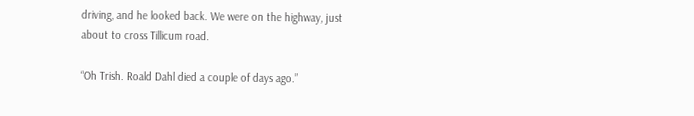driving, and he looked back. We were on the highway, just about to cross Tillicum road.

“Oh Trish. Roald Dahl died a couple of days ago.”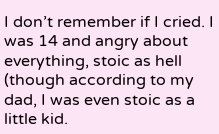I don’t remember if I cried. I was 14 and angry about everything, stoic as hell (though according to my dad, I was even stoic as a little kid.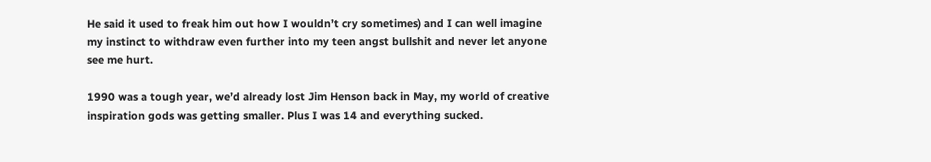He said it used to freak him out how I wouldn’t cry sometimes) and I can well imagine my instinct to withdraw even further into my teen angst bullshit and never let anyone see me hurt.

1990 was a tough year, we’d already lost Jim Henson back in May, my world of creative inspiration gods was getting smaller. Plus I was 14 and everything sucked.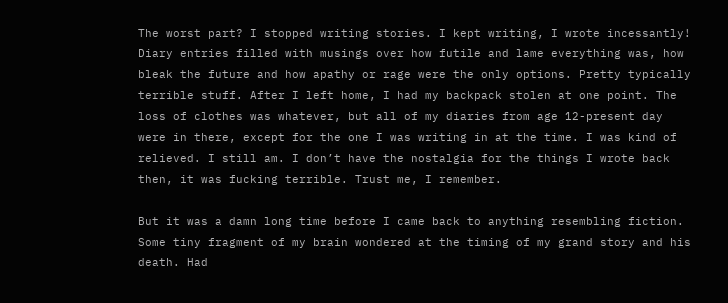The worst part? I stopped writing stories. I kept writing, I wrote incessantly! Diary entries filled with musings over how futile and lame everything was, how bleak the future and how apathy or rage were the only options. Pretty typically terrible stuff. After I left home, I had my backpack stolen at one point. The loss of clothes was whatever, but all of my diaries from age 12-present day were in there, except for the one I was writing in at the time. I was kind of relieved. I still am. I don’t have the nostalgia for the things I wrote back then, it was fucking terrible. Trust me, I remember.

But it was a damn long time before I came back to anything resembling fiction. Some tiny fragment of my brain wondered at the timing of my grand story and his death. Had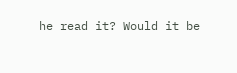he read it? Would it be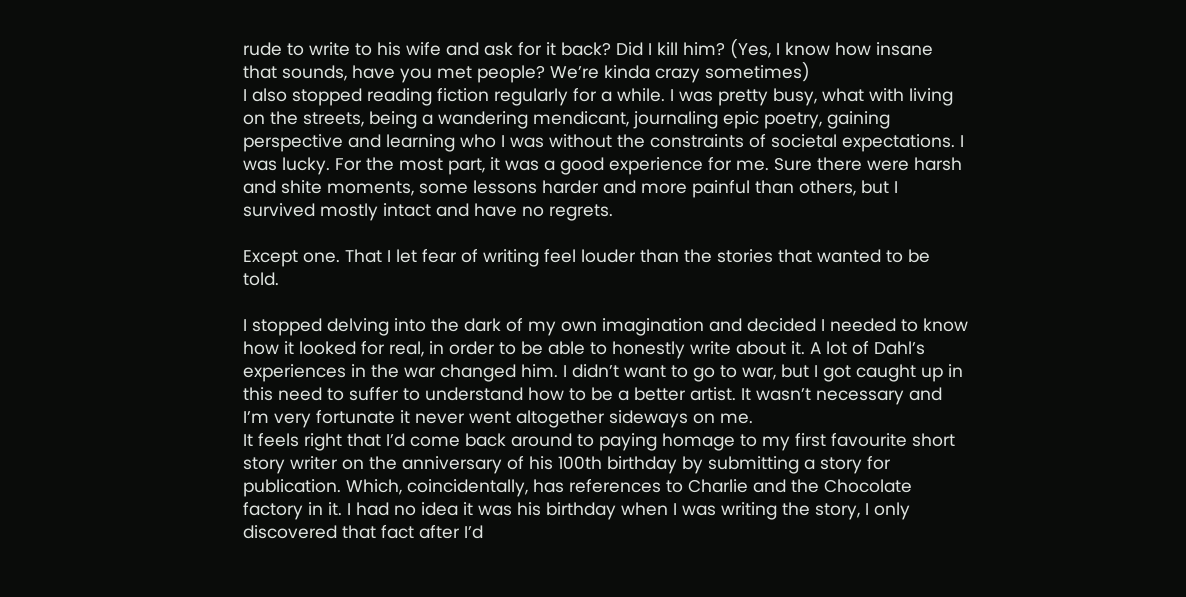rude to write to his wife and ask for it back? Did I kill him? (Yes, I know how insane that sounds, have you met people? We’re kinda crazy sometimes)
I also stopped reading fiction regularly for a while. I was pretty busy, what with living on the streets, being a wandering mendicant, journaling epic poetry, gaining perspective and learning who I was without the constraints of societal expectations. I was lucky. For the most part, it was a good experience for me. Sure there were harsh and shite moments, some lessons harder and more painful than others, but I survived mostly intact and have no regrets.

Except one. That I let fear of writing feel louder than the stories that wanted to be told.

I stopped delving into the dark of my own imagination and decided I needed to know how it looked for real, in order to be able to honestly write about it. A lot of Dahl’s experiences in the war changed him. I didn’t want to go to war, but I got caught up in this need to suffer to understand how to be a better artist. It wasn’t necessary and I’m very fortunate it never went altogether sideways on me.
It feels right that I’d come back around to paying homage to my first favourite short story writer on the anniversary of his 100th birthday by submitting a story for publication. Which, coincidentally, has references to Charlie and the Chocolate factory in it. I had no idea it was his birthday when I was writing the story, I only discovered that fact after I’d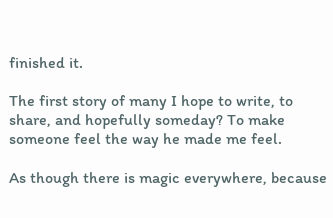finished it.

The first story of many I hope to write, to share, and hopefully someday? To make someone feel the way he made me feel.

As though there is magic everywhere, because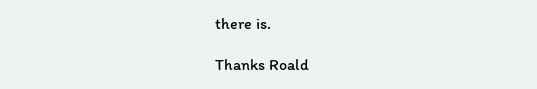there is.

Thanks Roald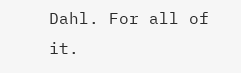Dahl. For all of it.